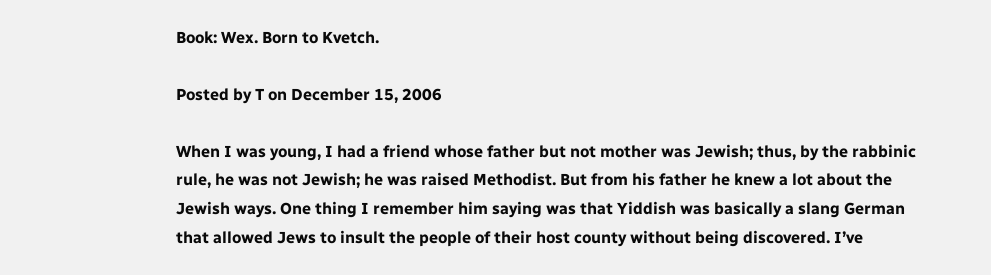Book: Wex. Born to Kvetch.

Posted by T on December 15, 2006

When I was young, I had a friend whose father but not mother was Jewish; thus, by the rabbinic rule, he was not Jewish; he was raised Methodist. But from his father he knew a lot about the Jewish ways. One thing I remember him saying was that Yiddish was basically a slang German that allowed Jews to insult the people of their host county without being discovered. I’ve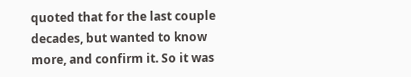quoted that for the last couple decades, but wanted to know more, and confirm it. So it was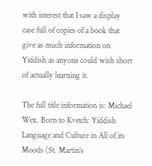with interest that I saw a display case full of copies of a book that give as much information on Yiddish as anyone could wish short of actually learning it.

The full title information is: Michael Wex. Born to Kvetch: Yiddish Language and Culture in All of its Moods (St. Martin’s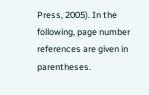Press, 2005). In the following, page number references are given in parentheses.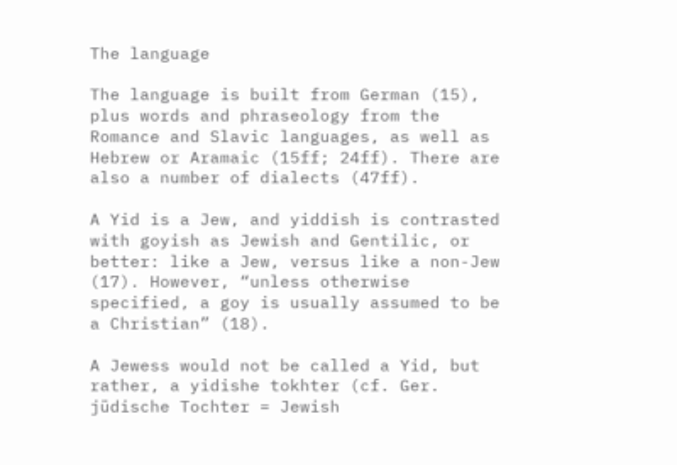The language

The language is built from German (15), plus words and phraseology from the Romance and Slavic languages, as well as Hebrew or Aramaic (15ff; 24ff). There are also a number of dialects (47ff).

A Yid is a Jew, and yiddish is contrasted with goyish as Jewish and Gentilic, or better: like a Jew, versus like a non-Jew (17). However, “unless otherwise specified, a goy is usually assumed to be a Christian” (18).

A Jewess would not be called a Yid, but rather, a yidishe tokhter (cf. Ger. jüdische Tochter = Jewish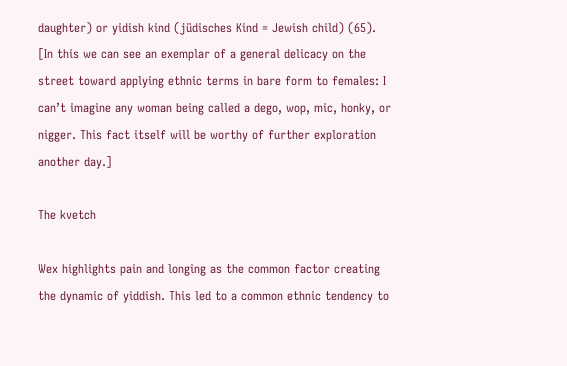daughter) or yidish kind (jüdisches Kind = Jewish child) (65). [In this we can see an exemplar of a general delicacy on the street toward applying ethnic terms in bare form to females: I can’t imagine any woman being called a dego, wop, mic, honky, or nigger. This fact itself will be worthy of further exploration another day.]

The kvetch

Wex highlights pain and longing as the common factor creating the dynamic of yiddish. This led to a common ethnic tendency to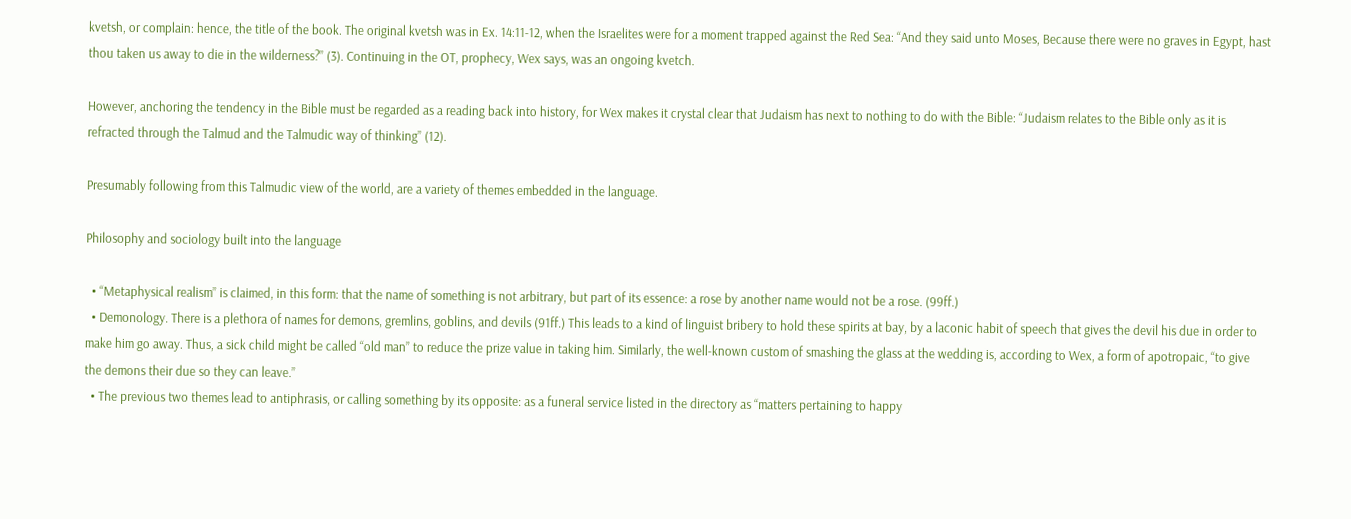kvetsh, or complain: hence, the title of the book. The original kvetsh was in Ex. 14:11-12, when the Israelites were for a moment trapped against the Red Sea: “And they said unto Moses, Because there were no graves in Egypt, hast thou taken us away to die in the wilderness?” (3). Continuing in the OT, prophecy, Wex says, was an ongoing kvetch.

However, anchoring the tendency in the Bible must be regarded as a reading back into history, for Wex makes it crystal clear that Judaism has next to nothing to do with the Bible: “Judaism relates to the Bible only as it is refracted through the Talmud and the Talmudic way of thinking” (12).

Presumably following from this Talmudic view of the world, are a variety of themes embedded in the language.

Philosophy and sociology built into the language

  • “Metaphysical realism” is claimed, in this form: that the name of something is not arbitrary, but part of its essence: a rose by another name would not be a rose. (99ff.)
  • Demonology. There is a plethora of names for demons, gremlins, goblins, and devils (91ff.) This leads to a kind of linguist bribery to hold these spirits at bay, by a laconic habit of speech that gives the devil his due in order to make him go away. Thus, a sick child might be called “old man” to reduce the prize value in taking him. Similarly, the well-known custom of smashing the glass at the wedding is, according to Wex, a form of apotropaic, “to give the demons their due so they can leave.”
  • The previous two themes lead to antiphrasis, or calling something by its opposite: as a funeral service listed in the directory as “matters pertaining to happy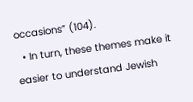occasions” (104).
  • In turn, these themes make it easier to understand Jewish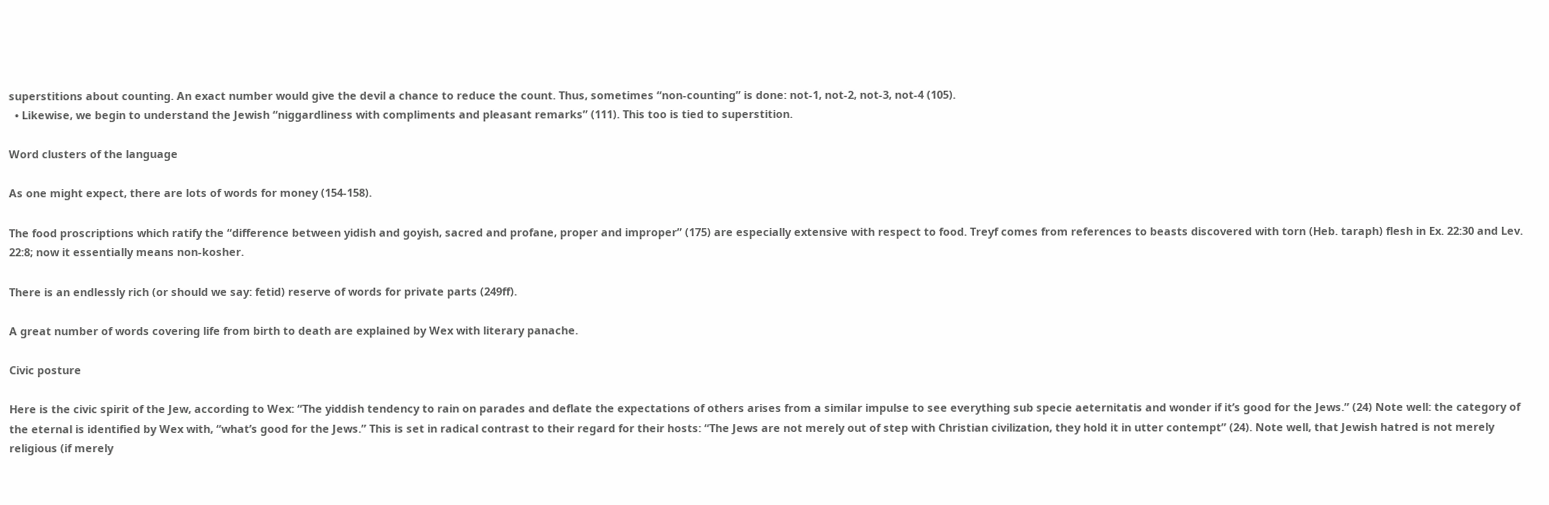superstitions about counting. An exact number would give the devil a chance to reduce the count. Thus, sometimes “non-counting” is done: not-1, not-2, not-3, not-4 (105).
  • Likewise, we begin to understand the Jewish “niggardliness with compliments and pleasant remarks” (111). This too is tied to superstition.

Word clusters of the language

As one might expect, there are lots of words for money (154-158).

The food proscriptions which ratify the “difference between yidish and goyish, sacred and profane, proper and improper” (175) are especially extensive with respect to food. Treyf comes from references to beasts discovered with torn (Heb. taraph) flesh in Ex. 22:30 and Lev. 22:8; now it essentially means non-kosher.

There is an endlessly rich (or should we say: fetid) reserve of words for private parts (249ff).

A great number of words covering life from birth to death are explained by Wex with literary panache.

Civic posture

Here is the civic spirit of the Jew, according to Wex: “The yiddish tendency to rain on parades and deflate the expectations of others arises from a similar impulse to see everything sub specie aeternitatis and wonder if it’s good for the Jews.” (24) Note well: the category of the eternal is identified by Wex with, “what’s good for the Jews.” This is set in radical contrast to their regard for their hosts: “The Jews are not merely out of step with Christian civilization, they hold it in utter contempt” (24). Note well, that Jewish hatred is not merely religious (if merely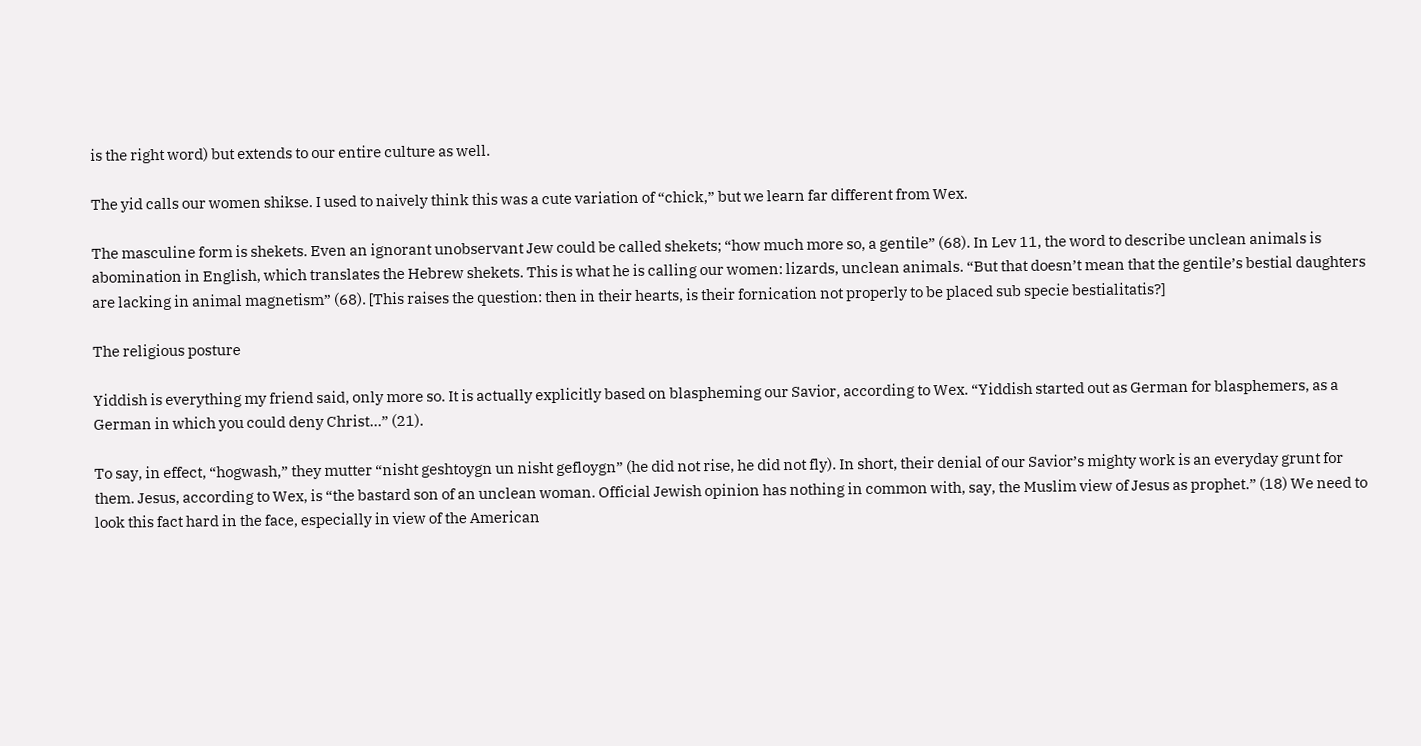is the right word) but extends to our entire culture as well.

The yid calls our women shikse. I used to naively think this was a cute variation of “chick,” but we learn far different from Wex.

The masculine form is shekets. Even an ignorant unobservant Jew could be called shekets; “how much more so, a gentile” (68). In Lev 11, the word to describe unclean animals is abomination in English, which translates the Hebrew shekets. This is what he is calling our women: lizards, unclean animals. “But that doesn’t mean that the gentile’s bestial daughters are lacking in animal magnetism” (68). [This raises the question: then in their hearts, is their fornication not properly to be placed sub specie bestialitatis?]

The religious posture

Yiddish is everything my friend said, only more so. It is actually explicitly based on blaspheming our Savior, according to Wex. “Yiddish started out as German for blasphemers, as a German in which you could deny Christ…” (21).

To say, in effect, “hogwash,” they mutter “nisht geshtoygn un nisht gefloygn” (he did not rise, he did not fly). In short, their denial of our Savior’s mighty work is an everyday grunt for them. Jesus, according to Wex, is “the bastard son of an unclean woman. Official Jewish opinion has nothing in common with, say, the Muslim view of Jesus as prophet.” (18) We need to look this fact hard in the face, especially in view of the American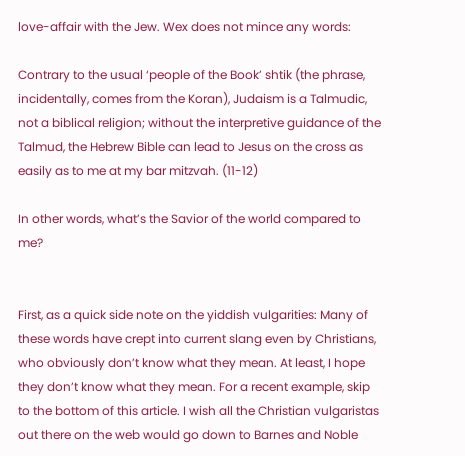love-affair with the Jew. Wex does not mince any words:

Contrary to the usual ‘people of the Book’ shtik (the phrase, incidentally, comes from the Koran), Judaism is a Talmudic, not a biblical religion; without the interpretive guidance of the Talmud, the Hebrew Bible can lead to Jesus on the cross as easily as to me at my bar mitzvah. (11-12)

In other words, what’s the Savior of the world compared to me?


First, as a quick side note on the yiddish vulgarities: Many of these words have crept into current slang even by Christians, who obviously don’t know what they mean. At least, I hope they don’t know what they mean. For a recent example, skip to the bottom of this article. I wish all the Christian vulgaristas out there on the web would go down to Barnes and Noble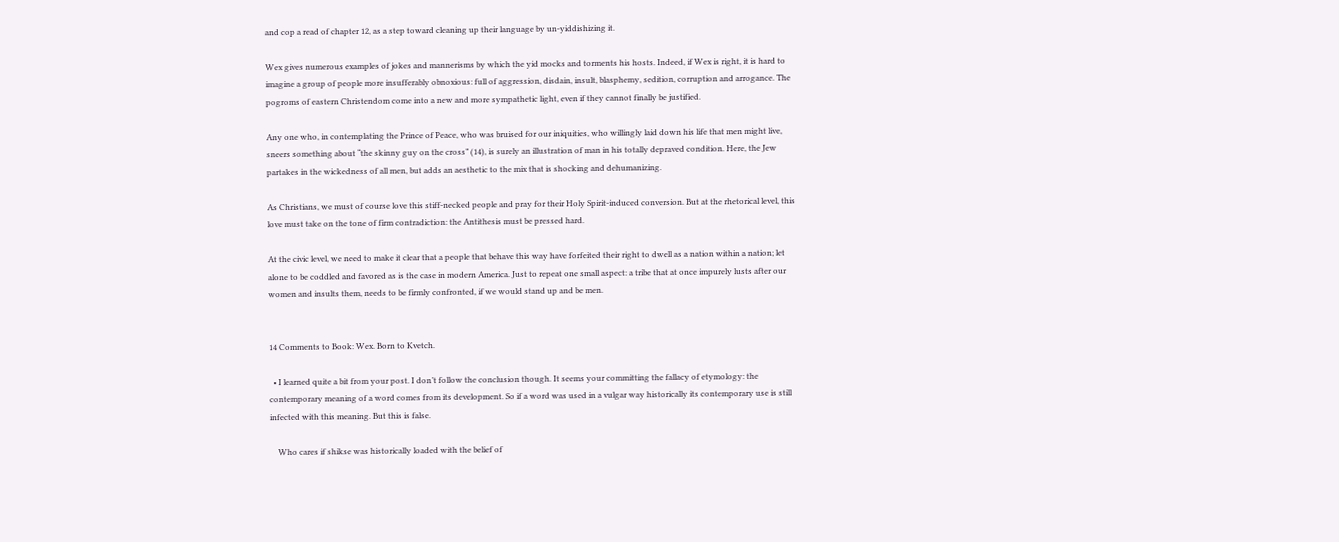and cop a read of chapter 12, as a step toward cleaning up their language by un-yiddishizing it.

Wex gives numerous examples of jokes and mannerisms by which the yid mocks and torments his hosts. Indeed, if Wex is right, it is hard to imagine a group of people more insufferably obnoxious: full of aggression, disdain, insult, blasphemy, sedition, corruption and arrogance. The pogroms of eastern Christendom come into a new and more sympathetic light, even if they cannot finally be justified.

Any one who, in contemplating the Prince of Peace, who was bruised for our iniquities, who willingly laid down his life that men might live, sneers something about “the skinny guy on the cross” (14), is surely an illustration of man in his totally depraved condition. Here, the Jew partakes in the wickedness of all men, but adds an aesthetic to the mix that is shocking and dehumanizing.

As Christians, we must of course love this stiff-necked people and pray for their Holy Spirit-induced conversion. But at the rhetorical level, this love must take on the tone of firm contradiction: the Antithesis must be pressed hard.

At the civic level, we need to make it clear that a people that behave this way have forfeited their right to dwell as a nation within a nation; let alone to be coddled and favored as is the case in modern America. Just to repeat one small aspect: a tribe that at once impurely lusts after our women and insults them, needs to be firmly confronted, if we would stand up and be men.


14 Comments to Book: Wex. Born to Kvetch.

  • I learned quite a bit from your post. I don’t follow the conclusion though. It seems your committing the fallacy of etymology: the contemporary meaning of a word comes from its development. So if a word was used in a vulgar way historically its contemporary use is still infected with this meaning. But this is false.

    Who cares if shikse was historically loaded with the belief of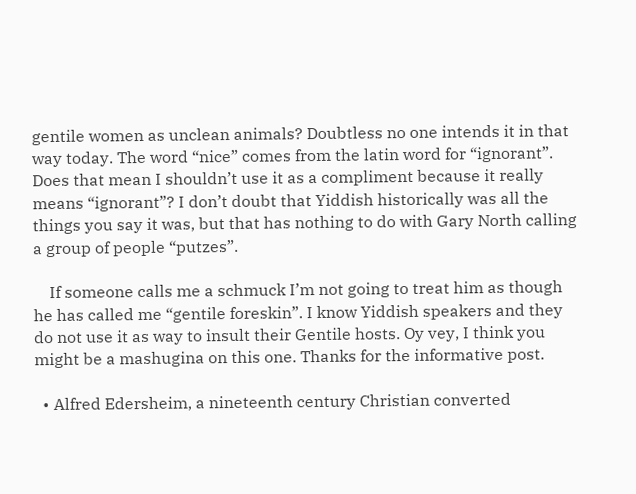gentile women as unclean animals? Doubtless no one intends it in that way today. The word “nice” comes from the latin word for “ignorant”. Does that mean I shouldn’t use it as a compliment because it really means “ignorant”? I don’t doubt that Yiddish historically was all the things you say it was, but that has nothing to do with Gary North calling a group of people “putzes”.

    If someone calls me a schmuck I’m not going to treat him as though he has called me “gentile foreskin”. I know Yiddish speakers and they do not use it as way to insult their Gentile hosts. Oy vey, I think you might be a mashugina on this one. Thanks for the informative post.

  • Alfred Edersheim, a nineteenth century Christian converted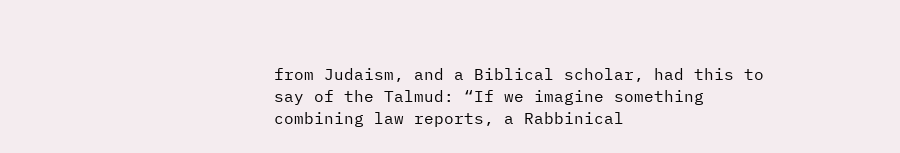from Judaism, and a Biblical scholar, had this to say of the Talmud: “If we imagine something combining law reports, a Rabbinical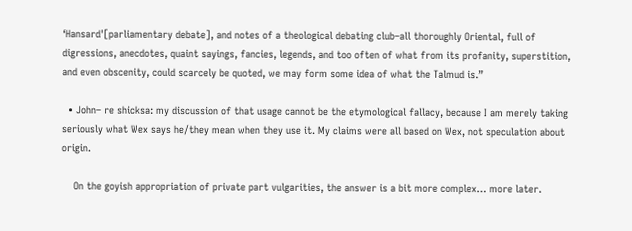‘Hansard'[parliamentary debate], and notes of a theological debating club–all thoroughly Oriental, full of digressions, anecdotes, quaint sayings, fancies, legends, and too often of what from its profanity, superstition, and even obscenity, could scarcely be quoted, we may form some idea of what the Talmud is.”

  • John– re shicksa: my discussion of that usage cannot be the etymological fallacy, because I am merely taking seriously what Wex says he/they mean when they use it. My claims were all based on Wex, not speculation about origin.

    On the goyish appropriation of private part vulgarities, the answer is a bit more complex… more later.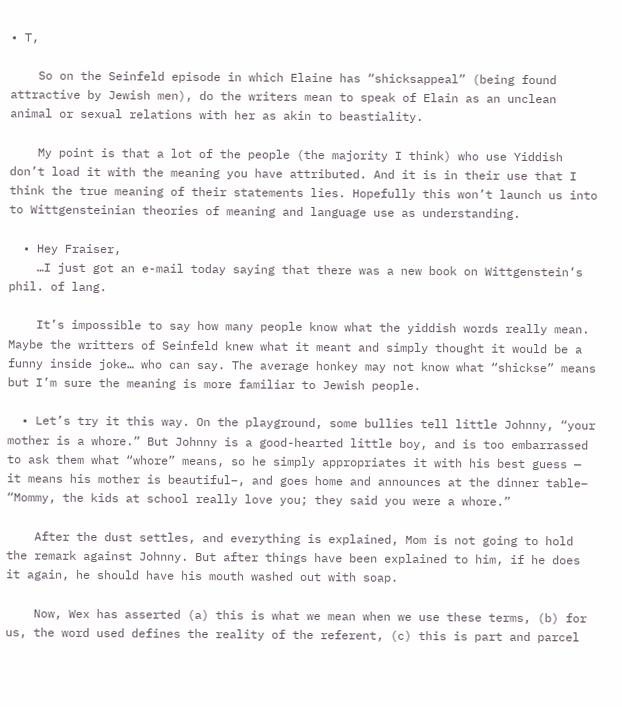• T,

    So on the Seinfeld episode in which Elaine has “shicksappeal” (being found attractive by Jewish men), do the writers mean to speak of Elain as an unclean animal or sexual relations with her as akin to beastiality.

    My point is that a lot of the people (the majority I think) who use Yiddish don’t load it with the meaning you have attributed. And it is in their use that I think the true meaning of their statements lies. Hopefully this won’t launch us into to Wittgensteinian theories of meaning and language use as understanding.

  • Hey Fraiser,
    …I just got an e-mail today saying that there was a new book on Wittgenstein’s phil. of lang.

    It’s impossible to say how many people know what the yiddish words really mean. Maybe the writters of Seinfeld knew what it meant and simply thought it would be a funny inside joke… who can say. The average honkey may not know what “shickse” means but I’m sure the meaning is more familiar to Jewish people.

  • Let’s try it this way. On the playground, some bullies tell little Johnny, “your mother is a whore.” But Johnny is a good-hearted little boy, and is too embarrassed to ask them what “whore” means, so he simply appropriates it with his best guess — it means his mother is beautiful–, and goes home and announces at the dinner table– “Mommy, the kids at school really love you; they said you were a whore.”

    After the dust settles, and everything is explained, Mom is not going to hold the remark against Johnny. But after things have been explained to him, if he does it again, he should have his mouth washed out with soap.

    Now, Wex has asserted (a) this is what we mean when we use these terms, (b) for us, the word used defines the reality of the referent, (c) this is part and parcel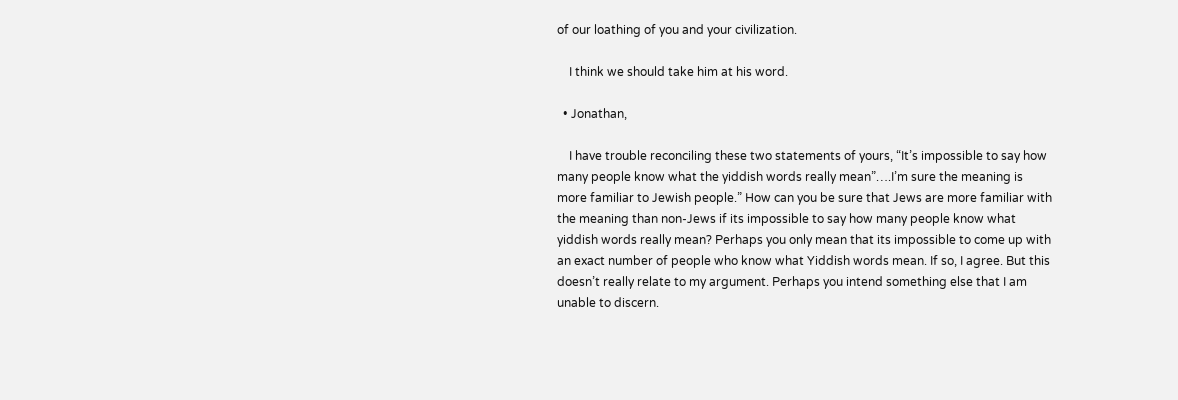of our loathing of you and your civilization.

    I think we should take him at his word.

  • Jonathan,

    I have trouble reconciling these two statements of yours, “It’s impossible to say how many people know what the yiddish words really mean”….I’m sure the meaning is more familiar to Jewish people.” How can you be sure that Jews are more familiar with the meaning than non-Jews if its impossible to say how many people know what yiddish words really mean? Perhaps you only mean that its impossible to come up with an exact number of people who know what Yiddish words mean. If so, I agree. But this doesn’t really relate to my argument. Perhaps you intend something else that I am unable to discern.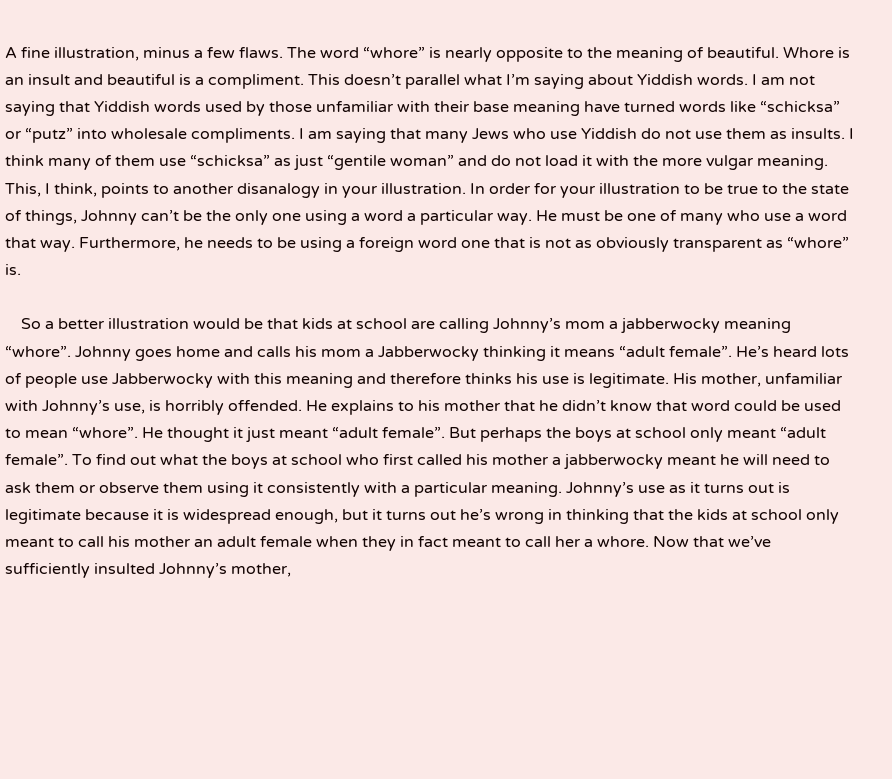A fine illustration, minus a few flaws. The word “whore” is nearly opposite to the meaning of beautiful. Whore is an insult and beautiful is a compliment. This doesn’t parallel what I’m saying about Yiddish words. I am not saying that Yiddish words used by those unfamiliar with their base meaning have turned words like “schicksa” or “putz” into wholesale compliments. I am saying that many Jews who use Yiddish do not use them as insults. I think many of them use “schicksa” as just “gentile woman” and do not load it with the more vulgar meaning. This, I think, points to another disanalogy in your illustration. In order for your illustration to be true to the state of things, Johnny can’t be the only one using a word a particular way. He must be one of many who use a word that way. Furthermore, he needs to be using a foreign word one that is not as obviously transparent as “whore” is.

    So a better illustration would be that kids at school are calling Johnny’s mom a jabberwocky meaning “whore”. Johnny goes home and calls his mom a Jabberwocky thinking it means “adult female”. He’s heard lots of people use Jabberwocky with this meaning and therefore thinks his use is legitimate. His mother, unfamiliar with Johnny’s use, is horribly offended. He explains to his mother that he didn’t know that word could be used to mean “whore”. He thought it just meant “adult female”. But perhaps the boys at school only meant “adult female”. To find out what the boys at school who first called his mother a jabberwocky meant he will need to ask them or observe them using it consistently with a particular meaning. Johnny’s use as it turns out is legitimate because it is widespread enough, but it turns out he’s wrong in thinking that the kids at school only meant to call his mother an adult female when they in fact meant to call her a whore. Now that we’ve sufficiently insulted Johnny’s mother,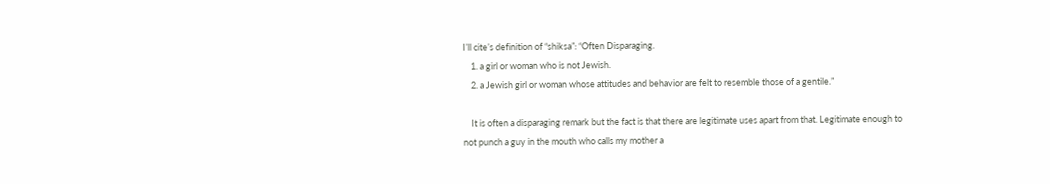I’ll cite’s definition of “shiksa”: “Often Disparaging.
    1. a girl or woman who is not Jewish.
    2. a Jewish girl or woman whose attitudes and behavior are felt to resemble those of a gentile.”

    It is often a disparaging remark but the fact is that there are legitimate uses apart from that. Legitimate enough to not punch a guy in the mouth who calls my mother a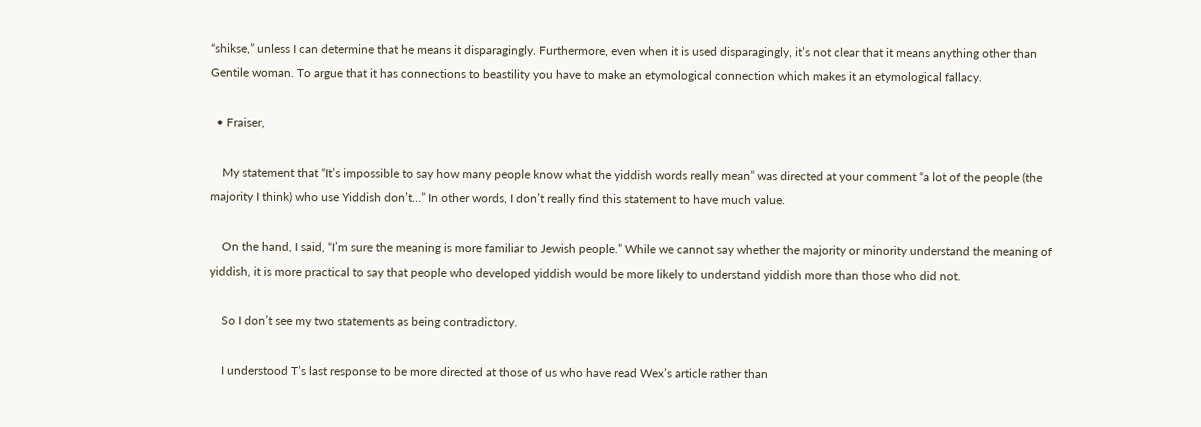“shikse,” unless I can determine that he means it disparagingly. Furthermore, even when it is used disparagingly, it’s not clear that it means anything other than Gentile woman. To argue that it has connections to beastility you have to make an etymological connection which makes it an etymological fallacy.

  • Fraiser,

    My statement that “It’s impossible to say how many people know what the yiddish words really mean” was directed at your comment “a lot of the people (the majority I think) who use Yiddish don’t…” In other words, I don’t really find this statement to have much value.

    On the hand, I said, “I’m sure the meaning is more familiar to Jewish people.” While we cannot say whether the majority or minority understand the meaning of yiddish, it is more practical to say that people who developed yiddish would be more likely to understand yiddish more than those who did not.

    So I don’t see my two statements as being contradictory.

    I understood T’s last response to be more directed at those of us who have read Wex’s article rather than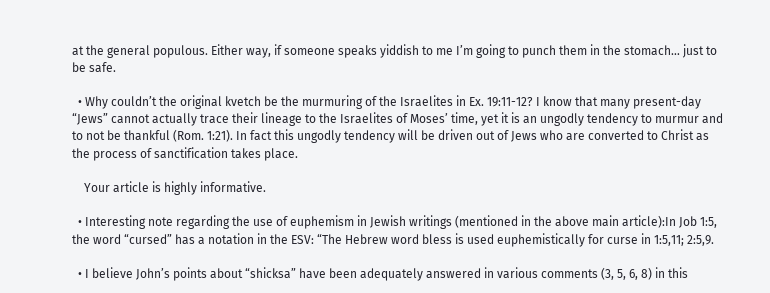at the general populous. Either way, if someone speaks yiddish to me I’m going to punch them in the stomach… just to be safe.

  • Why couldn’t the original kvetch be the murmuring of the Israelites in Ex. 19:11-12? I know that many present-day “Jews” cannot actually trace their lineage to the Israelites of Moses’ time, yet it is an ungodly tendency to murmur and to not be thankful (Rom. 1:21). In fact this ungodly tendency will be driven out of Jews who are converted to Christ as the process of sanctification takes place.

    Your article is highly informative.

  • Interesting note regarding the use of euphemism in Jewish writings (mentioned in the above main article):In Job 1:5, the word “cursed” has a notation in the ESV: “The Hebrew word bless is used euphemistically for curse in 1:5,11; 2:5,9.

  • I believe John’s points about “shicksa” have been adequately answered in various comments (3, 5, 6, 8) in this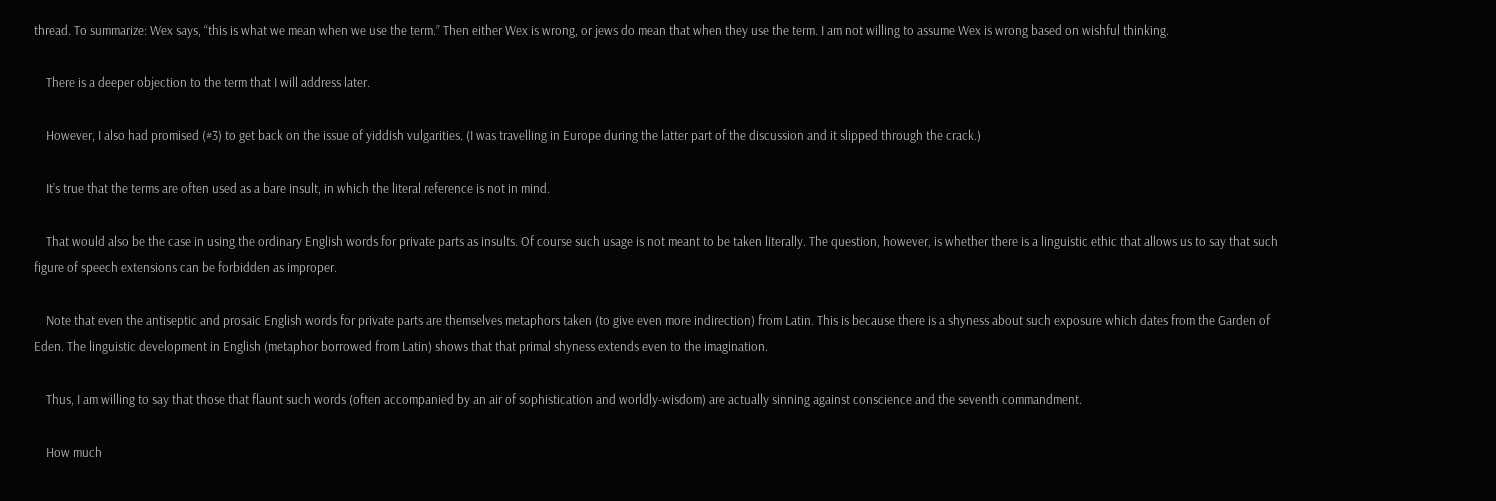thread. To summarize: Wex says, “this is what we mean when we use the term.” Then either Wex is wrong, or jews do mean that when they use the term. I am not willing to assume Wex is wrong based on wishful thinking.

    There is a deeper objection to the term that I will address later.

    However, I also had promised (#3) to get back on the issue of yiddish vulgarities. (I was travelling in Europe during the latter part of the discussion and it slipped through the crack.)

    It’s true that the terms are often used as a bare insult, in which the literal reference is not in mind.

    That would also be the case in using the ordinary English words for private parts as insults. Of course such usage is not meant to be taken literally. The question, however, is whether there is a linguistic ethic that allows us to say that such figure of speech extensions can be forbidden as improper.

    Note that even the antiseptic and prosaic English words for private parts are themselves metaphors taken (to give even more indirection) from Latin. This is because there is a shyness about such exposure which dates from the Garden of Eden. The linguistic development in English (metaphor borrowed from Latin) shows that that primal shyness extends even to the imagination.

    Thus, I am willing to say that those that flaunt such words (often accompanied by an air of sophistication and worldly-wisdom) are actually sinning against conscience and the seventh commandment.

    How much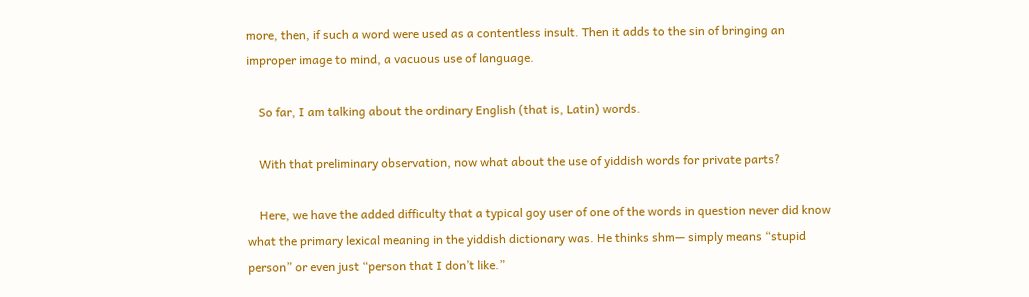more, then, if such a word were used as a contentless insult. Then it adds to the sin of bringing an improper image to mind, a vacuous use of language.

    So far, I am talking about the ordinary English (that is, Latin) words.

    With that preliminary observation, now what about the use of yiddish words for private parts?

    Here, we have the added difficulty that a typical goy user of one of the words in question never did know what the primary lexical meaning in the yiddish dictionary was. He thinks shm— simply means “stupid person” or even just “person that I don’t like.”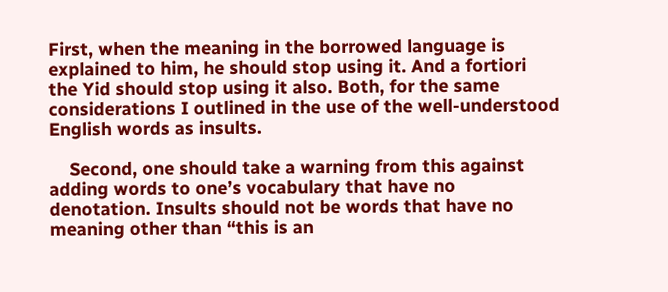First, when the meaning in the borrowed language is explained to him, he should stop using it. And a fortiori the Yid should stop using it also. Both, for the same considerations I outlined in the use of the well-understood English words as insults.

    Second, one should take a warning from this against adding words to one’s vocabulary that have no denotation. Insults should not be words that have no meaning other than “this is an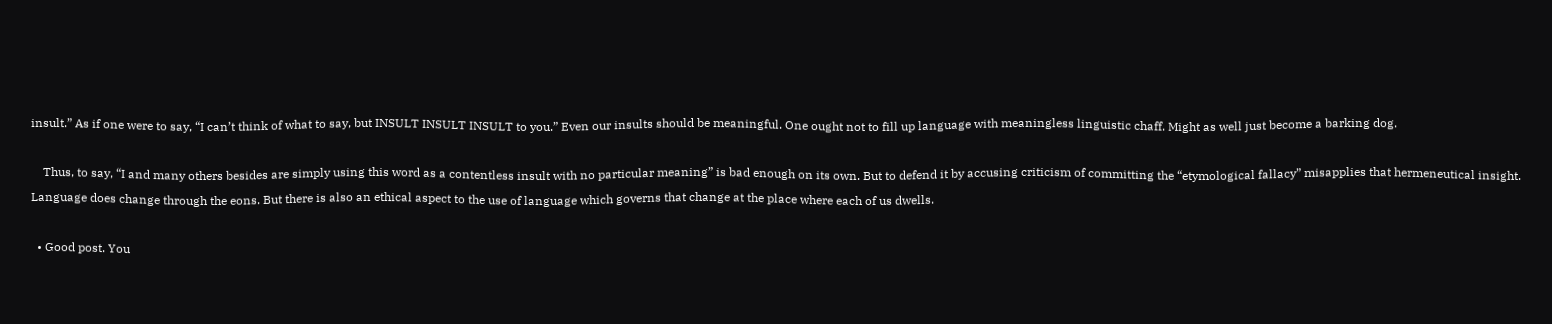insult.” As if one were to say, “I can’t think of what to say, but INSULT INSULT INSULT to you.” Even our insults should be meaningful. One ought not to fill up language with meaningless linguistic chaff. Might as well just become a barking dog.

    Thus, to say, “I and many others besides are simply using this word as a contentless insult with no particular meaning” is bad enough on its own. But to defend it by accusing criticism of committing the “etymological fallacy” misapplies that hermeneutical insight. Language does change through the eons. But there is also an ethical aspect to the use of language which governs that change at the place where each of us dwells.

  • Good post. You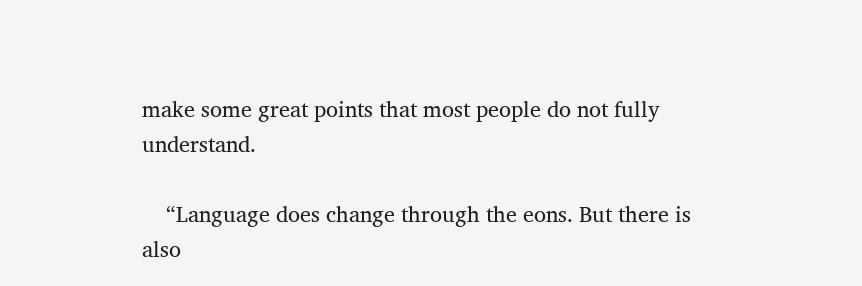make some great points that most people do not fully understand.

    “Language does change through the eons. But there is also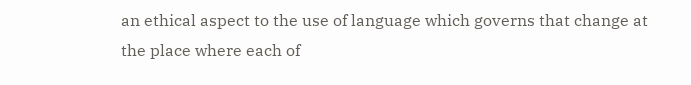an ethical aspect to the use of language which governs that change at the place where each of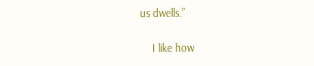us dwells.”

    I like how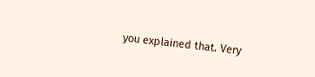you explained that. Very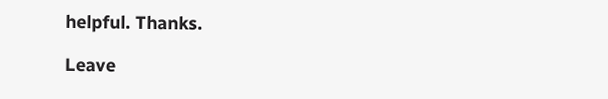helpful. Thanks.

Leave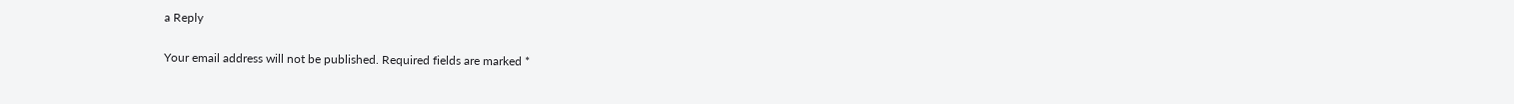a Reply

Your email address will not be published. Required fields are marked *